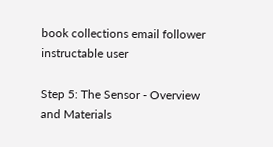book collections email follower instructable user

Step 5: The Sensor - Overview and Materials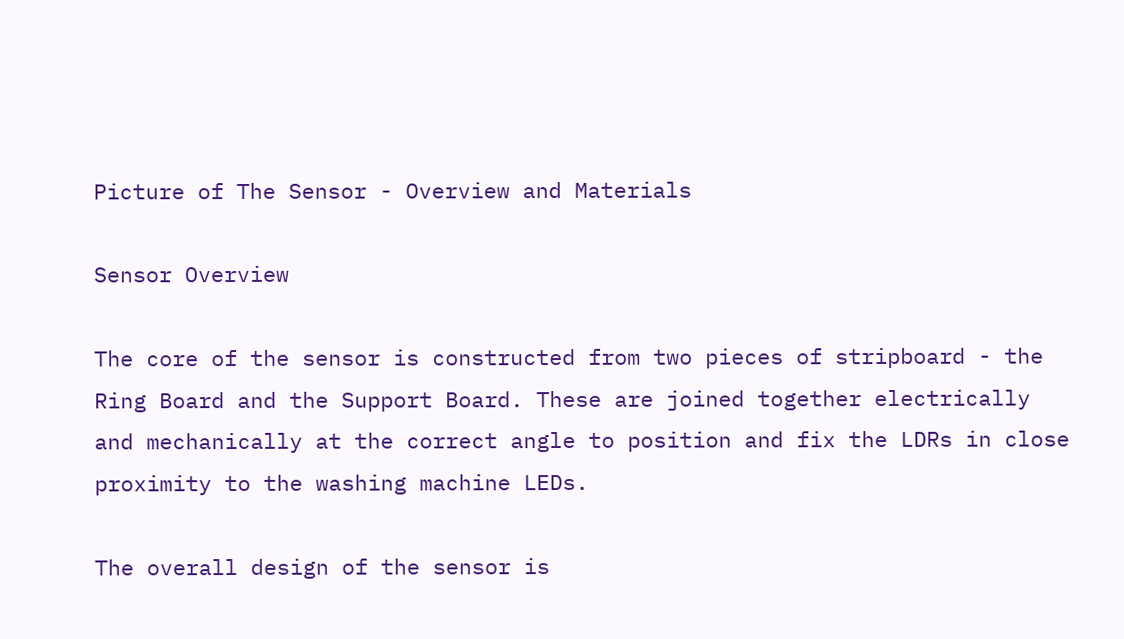Picture of The Sensor - Overview and Materials

Sensor Overview

The core of the sensor is constructed from two pieces of stripboard - the Ring Board and the Support Board. These are joined together electrically and mechanically at the correct angle to position and fix the LDRs in close proximity to the washing machine LEDs.

The overall design of the sensor is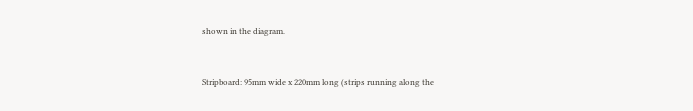shown in the diagram.


Stripboard: 95mm wide x 220mm long (strips running along the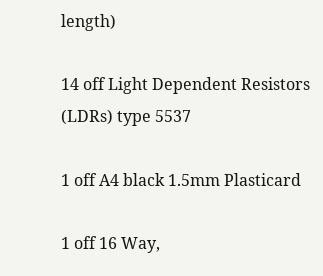length)

14 off Light Dependent Resistors (LDRs) type 5537

1 off A4 black 1.5mm Plasticard

1 off 16 Way,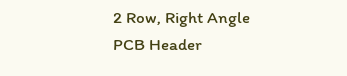2 Row, Right Angle PCB Header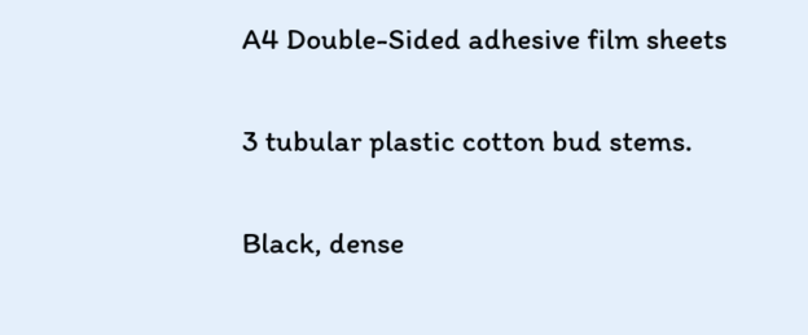A4 Double-Sided adhesive film sheets

3 tubular plastic cotton bud stems.

Black, dense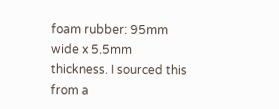foam rubber: 95mm wide x 5.5mm thickness. I sourced this from a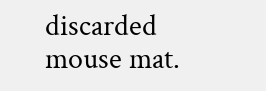discarded mouse mat.